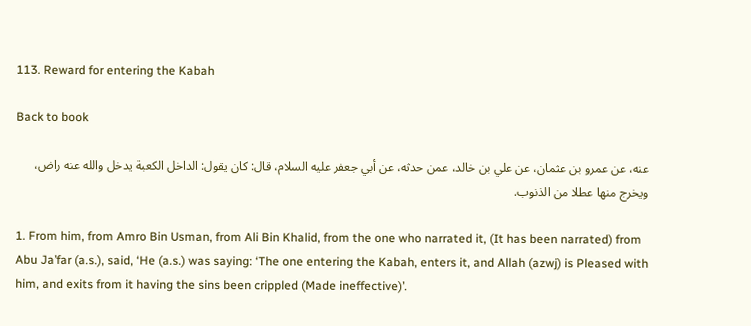113. Reward for entering the Kabah

Back to book

عنه، عن عمرو بن عثمان، عن علي بن خالد، عمن حدثه، عن أبي جعفر عليه السلام، قال: كان يقول: الداخل الكعبة يدخل والله عنه راض، ويخرج منها عطلا من الذنوب.

1. From him, from Amro Bin Usman, from Ali Bin Khalid, from the one who narrated it, (It has been narrated) from Abu Ja’far (a.s.), said, ‘He (a.s.) was saying: ‘The one entering the Kabah, enters it, and Allah (azwj) is Pleased with him, and exits from it having the sins been crippled (Made ineffective)’.